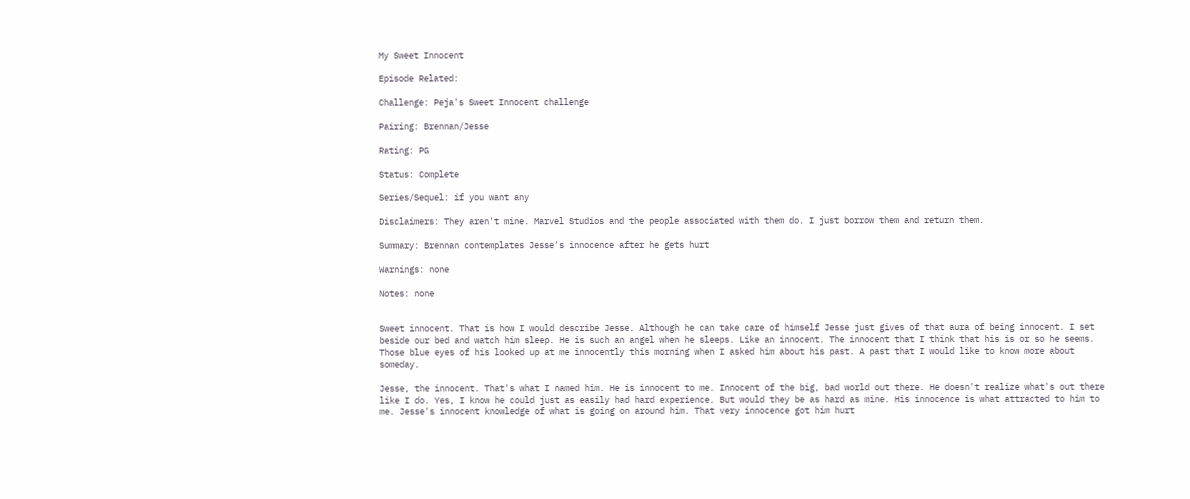My Sweet Innocent

Episode Related:

Challenge: Peja's Sweet Innocent challenge

Pairing: Brennan/Jesse

Rating: PG

Status: Complete

Series/Sequel: if you want any

Disclaimers: They aren't mine. Marvel Studios and the people associated with them do. I just borrow them and return them.

Summary: Brennan contemplates Jesse's innocence after he gets hurt

Warnings: none

Notes: none


Sweet innocent. That is how I would describe Jesse. Although he can take care of himself Jesse just gives of that aura of being innocent. I set beside our bed and watch him sleep. He is such an angel when he sleeps. Like an innocent. The innocent that I think that his is or so he seems. Those blue eyes of his looked up at me innocently this morning when I asked him about his past. A past that I would like to know more about someday.

Jesse, the innocent. That's what I named him. He is innocent to me. Innocent of the big, bad world out there. He doesn't realize what's out there like I do. Yes, I know he could just as easily had hard experience. But would they be as hard as mine. His innocence is what attracted to him to me. Jesse's innocent knowledge of what is going on around him. That very innocence got him hurt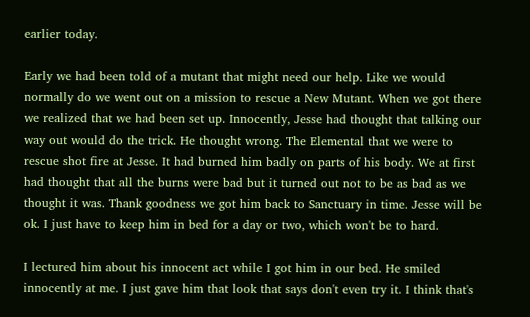earlier today.

Early we had been told of a mutant that might need our help. Like we would normally do we went out on a mission to rescue a New Mutant. When we got there we realized that we had been set up. Innocently, Jesse had thought that talking our way out would do the trick. He thought wrong. The Elemental that we were to rescue shot fire at Jesse. It had burned him badly on parts of his body. We at first had thought that all the burns were bad but it turned out not to be as bad as we thought it was. Thank goodness we got him back to Sanctuary in time. Jesse will be ok. I just have to keep him in bed for a day or two, which won't be to hard.

I lectured him about his innocent act while I got him in our bed. He smiled innocently at me. I just gave him that look that says don't even try it. I think that's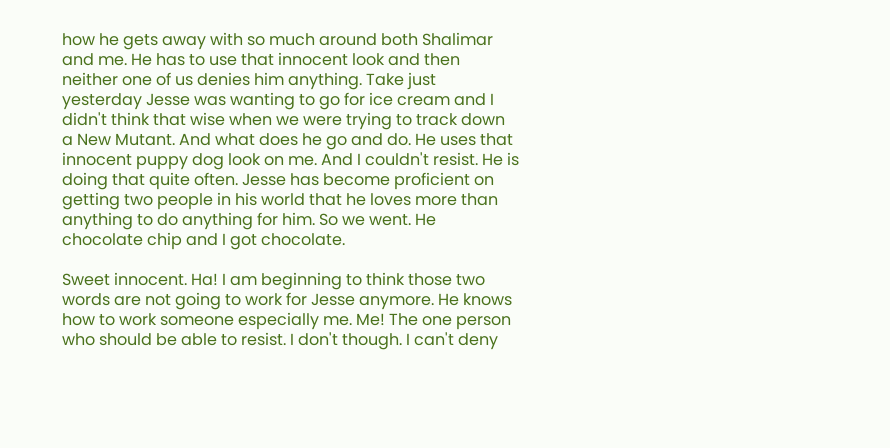how he gets away with so much around both Shalimar and me. He has to use that innocent look and then neither one of us denies him anything. Take just yesterday Jesse was wanting to go for ice cream and I didn't think that wise when we were trying to track down a New Mutant. And what does he go and do. He uses that innocent puppy dog look on me. And I couldn't resist. He is doing that quite often. Jesse has become proficient on getting two people in his world that he loves more than anything to do anything for him. So we went. He chocolate chip and I got chocolate.

Sweet innocent. Ha! I am beginning to think those two words are not going to work for Jesse anymore. He knows how to work someone especially me. Me! The one person who should be able to resist. I don't though. I can't deny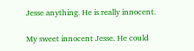Jesse anything. He is really innocent.

My sweet innocent Jesse. He could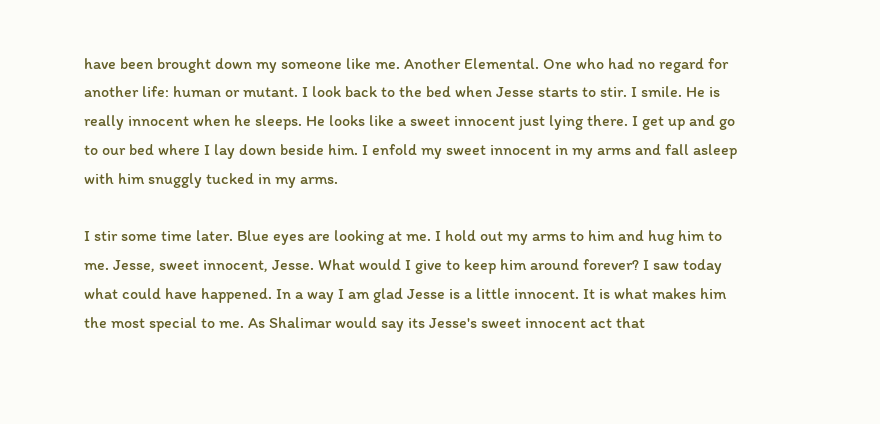have been brought down my someone like me. Another Elemental. One who had no regard for another life: human or mutant. I look back to the bed when Jesse starts to stir. I smile. He is really innocent when he sleeps. He looks like a sweet innocent just lying there. I get up and go to our bed where I lay down beside him. I enfold my sweet innocent in my arms and fall asleep with him snuggly tucked in my arms.

I stir some time later. Blue eyes are looking at me. I hold out my arms to him and hug him to me. Jesse, sweet innocent, Jesse. What would I give to keep him around forever? I saw today what could have happened. In a way I am glad Jesse is a little innocent. It is what makes him the most special to me. As Shalimar would say its Jesse's sweet innocent act that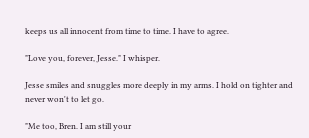keeps us all innocent from time to time. I have to agree.

"Love you, forever, Jesse." I whisper.

Jesse smiles and snuggles more deeply in my arms. I hold on tighter and
never won't to let go.

"Me too, Bren. I am still your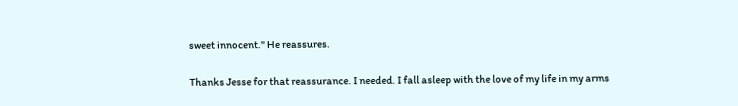sweet innocent." He reassures.

Thanks Jesse for that reassurance. I needed. I fall asleep with the love of my life in my arms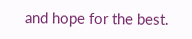and hope for the best.